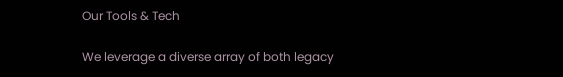Our Tools & Tech

We leverage a diverse array of both legacy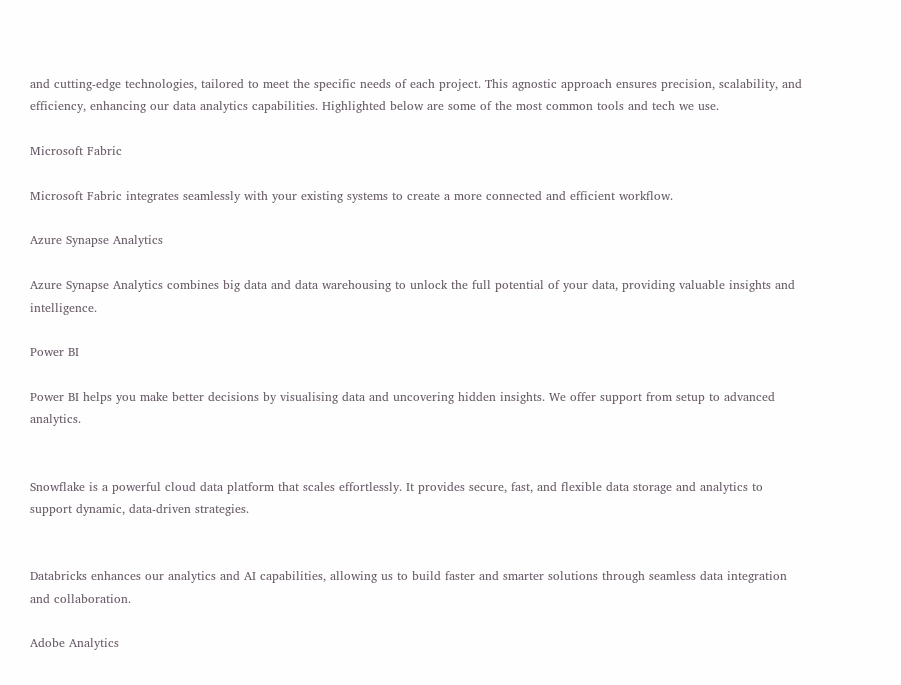and cutting-edge technologies, tailored to meet the specific needs of each project. This agnostic approach ensures precision, scalability, and efficiency, enhancing our data analytics capabilities. Highlighted below are some of the most common tools and tech we use.

Microsoft Fabric

Microsoft Fabric integrates seamlessly with your existing systems to create a more connected and efficient workflow.

Azure Synapse Analytics

Azure Synapse Analytics combines big data and data warehousing to unlock the full potential of your data, providing valuable insights and intelligence.

Power BI

Power BI helps you make better decisions by visualising data and uncovering hidden insights. We offer support from setup to advanced analytics.


Snowflake is a powerful cloud data platform that scales effortlessly. It provides secure, fast, and flexible data storage and analytics to support dynamic, data-driven strategies.


Databricks enhances our analytics and AI capabilities, allowing us to build faster and smarter solutions through seamless data integration and collaboration.

Adobe Analytics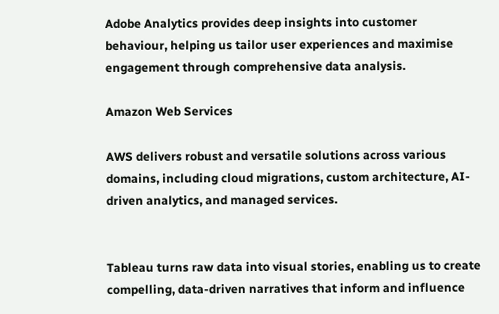Adobe Analytics provides deep insights into customer behaviour, helping us tailor user experiences and maximise engagement through comprehensive data analysis.

Amazon Web Services

AWS delivers robust and versatile solutions across various domains, including cloud migrations, custom architecture, AI-driven analytics, and managed services.


Tableau turns raw data into visual stories, enabling us to create compelling, data-driven narratives that inform and influence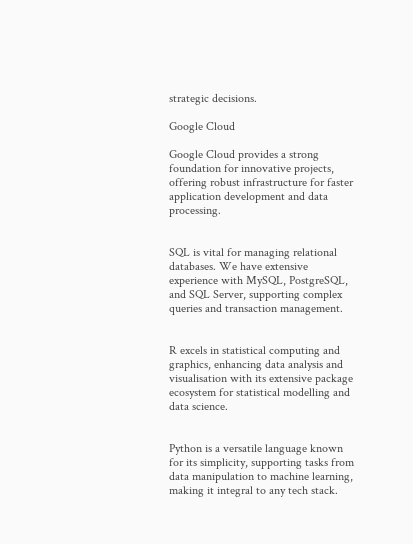strategic decisions.

Google Cloud

Google Cloud provides a strong foundation for innovative projects, offering robust infrastructure for faster application development and data processing.


SQL is vital for managing relational databases. We have extensive experience with MySQL, PostgreSQL, and SQL Server, supporting complex queries and transaction management.


R excels in statistical computing and graphics, enhancing data analysis and visualisation with its extensive package ecosystem for statistical modelling and data science.


Python is a versatile language known for its simplicity, supporting tasks from data manipulation to machine learning, making it integral to any tech stack.